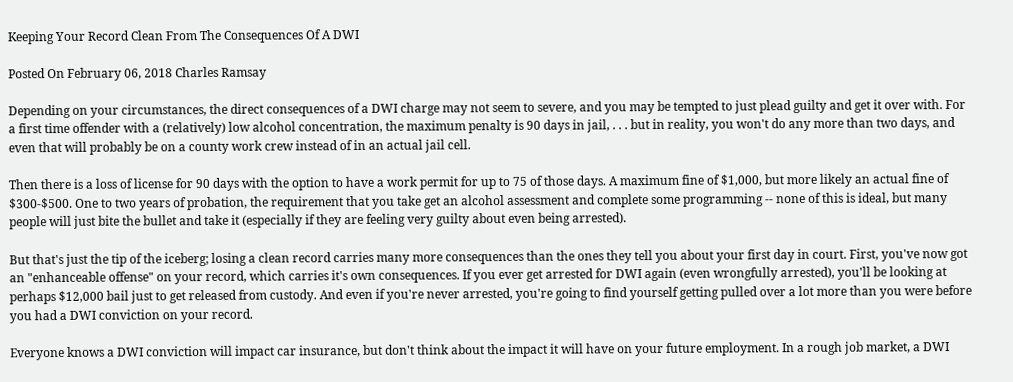Keeping Your Record Clean From The Consequences Of A DWI

Posted On February 06, 2018 Charles Ramsay

Depending on your circumstances, the direct consequences of a DWI charge may not seem to severe, and you may be tempted to just plead guilty and get it over with. For a first time offender with a (relatively) low alcohol concentration, the maximum penalty is 90 days in jail, . . . but in reality, you won't do any more than two days, and even that will probably be on a county work crew instead of in an actual jail cell.

Then there is a loss of license for 90 days with the option to have a work permit for up to 75 of those days. A maximum fine of $1,000, but more likely an actual fine of $300-$500. One to two years of probation, the requirement that you take get an alcohol assessment and complete some programming -- none of this is ideal, but many people will just bite the bullet and take it (especially if they are feeling very guilty about even being arrested).

But that's just the tip of the iceberg; losing a clean record carries many more consequences than the ones they tell you about your first day in court. First, you've now got an "enhanceable offense" on your record, which carries it's own consequences. If you ever get arrested for DWI again (even wrongfully arrested), you'll be looking at perhaps $12,000 bail just to get released from custody. And even if you're never arrested, you're going to find yourself getting pulled over a lot more than you were before you had a DWI conviction on your record.

Everyone knows a DWI conviction will impact car insurance, but don't think about the impact it will have on your future employment. In a rough job market, a DWI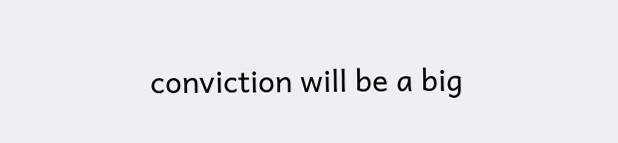conviction will be a big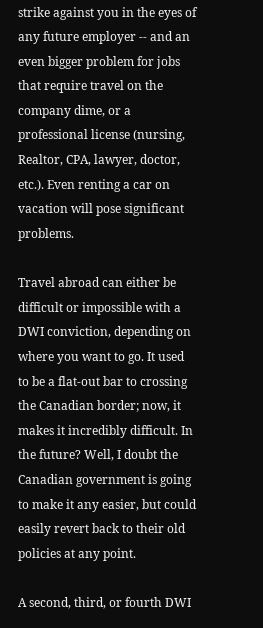strike against you in the eyes of any future employer -- and an even bigger problem for jobs that require travel on the company dime, or a professional license (nursing, Realtor, CPA, lawyer, doctor, etc.). Even renting a car on vacation will pose significant problems.

Travel abroad can either be difficult or impossible with a DWI conviction, depending on where you want to go. It used to be a flat-out bar to crossing the Canadian border; now, it makes it incredibly difficult. In the future? Well, I doubt the Canadian government is going to make it any easier, but could easily revert back to their old policies at any point.

A second, third, or fourth DWI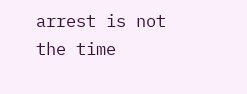arrest is not the time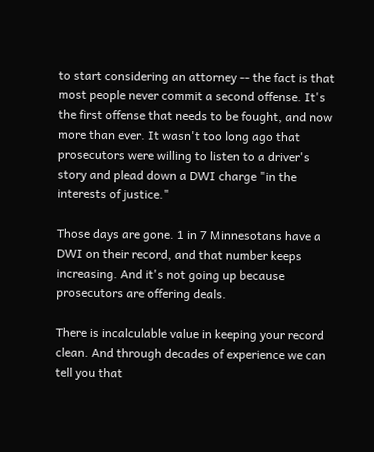to start considering an attorney -- the fact is that most people never commit a second offense. It's the first offense that needs to be fought, and now more than ever. It wasn't too long ago that prosecutors were willing to listen to a driver's story and plead down a DWI charge "in the interests of justice."

Those days are gone. 1 in 7 Minnesotans have a DWI on their record, and that number keeps increasing. And it's not going up because prosecutors are offering deals.

There is incalculable value in keeping your record clean. And through decades of experience we can tell you that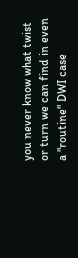you never know what twist or turn we can find in even a "routine" DWI case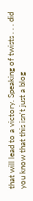that will lead to a victory. Speaking of twists . . . did you know that this isn't just a blog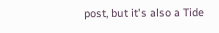post, but it's also a Tide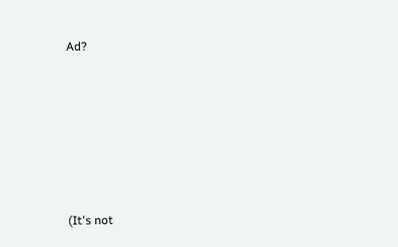Ad?









(It's not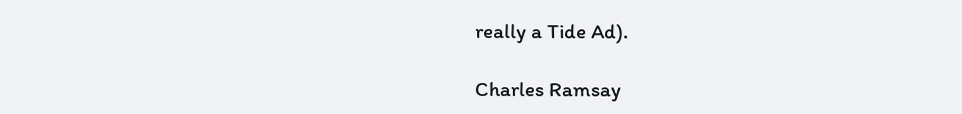really a Tide Ad).

Charles Ramsay